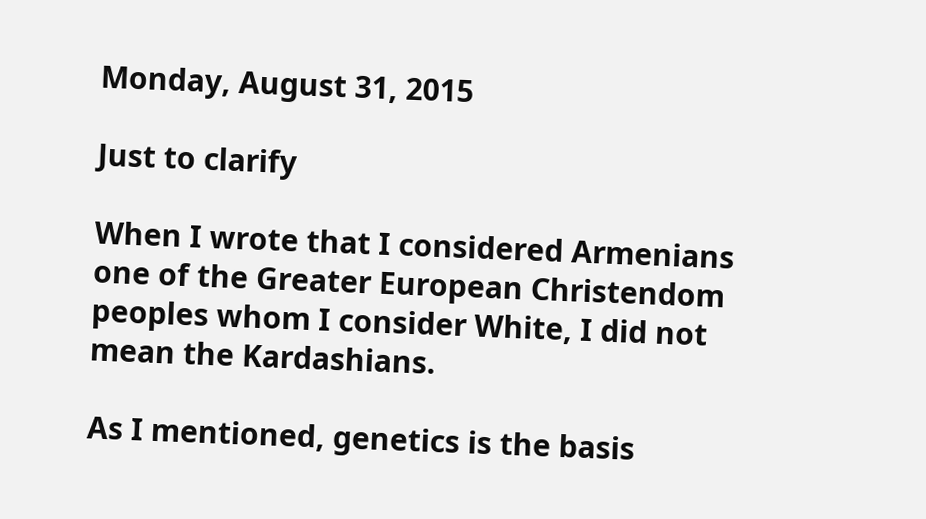Monday, August 31, 2015

Just to clarify

When I wrote that I considered Armenians one of the Greater European Christendom peoples whom I consider White, I did not mean the Kardashians.

As I mentioned, genetics is the basis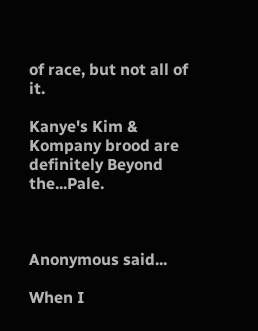of race, but not all of it.

Kanye's Kim & Kompany brood are definitely Beyond the...Pale.



Anonymous said...

When I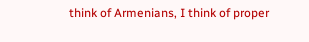think of Armenians, I think of proper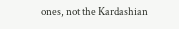ones, not the Kardashian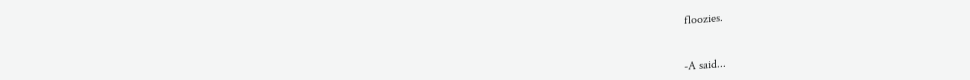floozies.


-A said...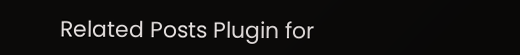Related Posts Plugin for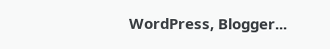WordPress, Blogger...